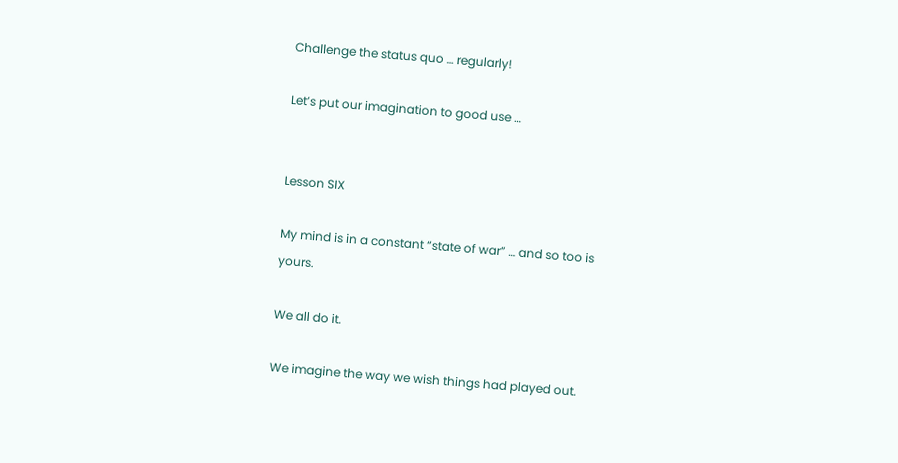Challenge the status quo … regularly!

Let’s put our imagination to good use …


Lesson SIX

My mind is in a constant “state of war” … and so too is yours.

We all do it.

We imagine the way we wish things had played out.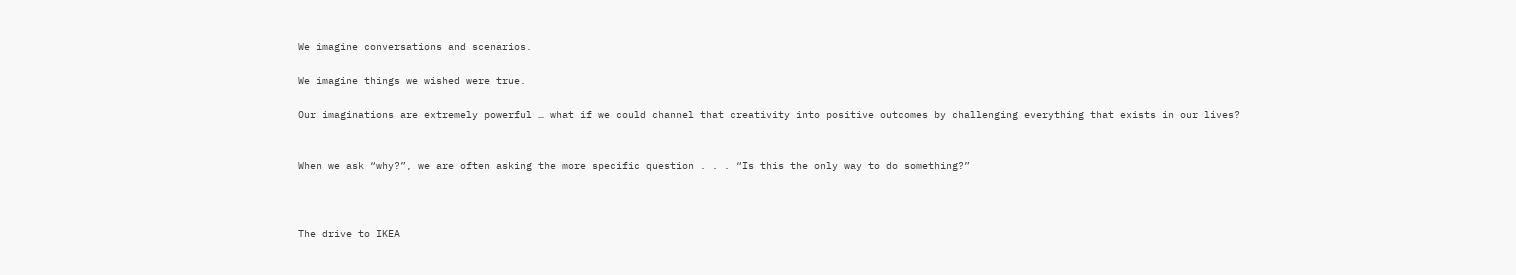We imagine conversations and scenarios.

We imagine things we wished were true.

Our imaginations are extremely powerful … what if we could channel that creativity into positive outcomes by challenging everything that exists in our lives?


When we ask “why?”, we are often asking the more specific question . . . “Is this the only way to do something?”



The drive to IKEA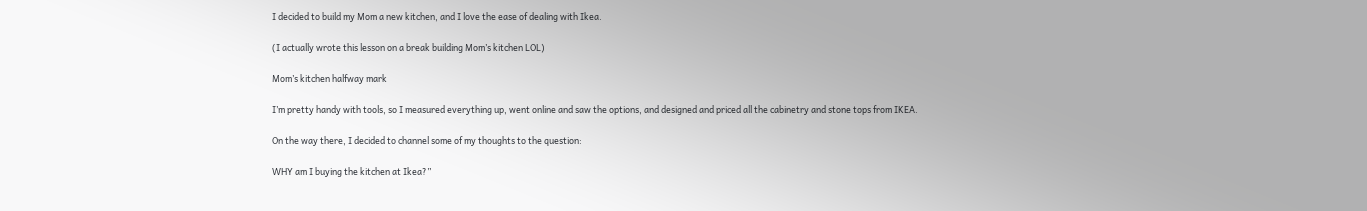I decided to build my Mom a new kitchen, and I love the ease of dealing with Ikea.

(I actually wrote this lesson on a break building Mom’s kitchen LOL)

Mom’s kitchen halfway mark

I’m pretty handy with tools, so I measured everything up, went online and saw the options, and designed and priced all the cabinetry and stone tops from IKEA.

On the way there, I decided to channel some of my thoughts to the question:

WHY am I buying the kitchen at Ikea?”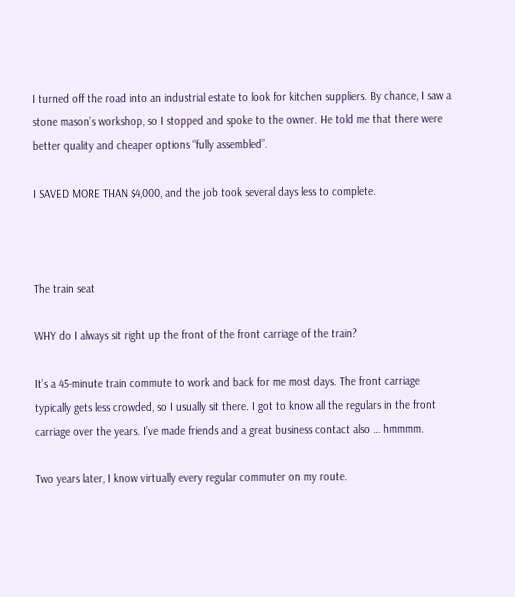I turned off the road into an industrial estate to look for kitchen suppliers. By chance, I saw a stone mason’s workshop, so I stopped and spoke to the owner. He told me that there were better quality and cheaper options “fully assembled”.

I SAVED MORE THAN $4,000, and the job took several days less to complete.



The train seat

WHY do I always sit right up the front of the front carriage of the train?

It’s a 45-minute train commute to work and back for me most days. The front carriage typically gets less crowded, so I usually sit there. I got to know all the regulars in the front carriage over the years. I’ve made friends and a great business contact also … hmmmm.

Two years later, I know virtually every regular commuter on my route.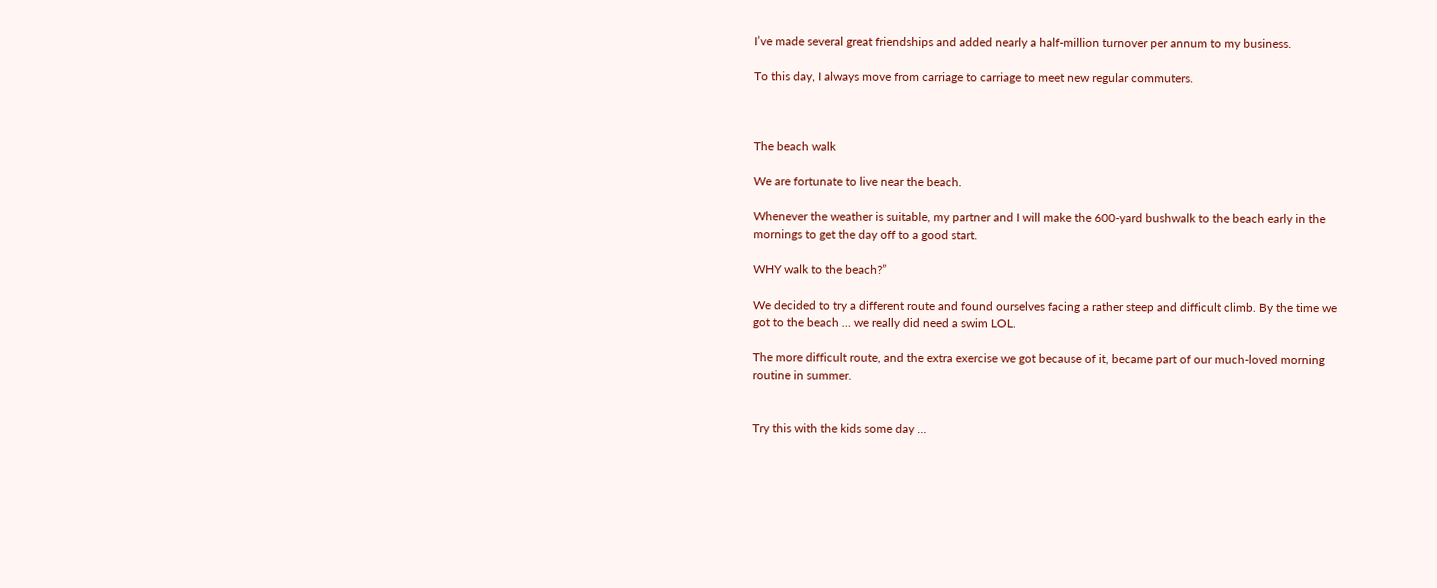I’ve made several great friendships and added nearly a half-million turnover per annum to my business.

To this day, I always move from carriage to carriage to meet new regular commuters.



The beach walk

We are fortunate to live near the beach.

Whenever the weather is suitable, my partner and I will make the 600-yard bushwalk to the beach early in the mornings to get the day off to a good start.

WHY walk to the beach?”

We decided to try a different route and found ourselves facing a rather steep and difficult climb. By the time we got to the beach … we really did need a swim LOL.

The more difficult route, and the extra exercise we got because of it, became part of our much-loved morning routine in summer.


Try this with the kids some day …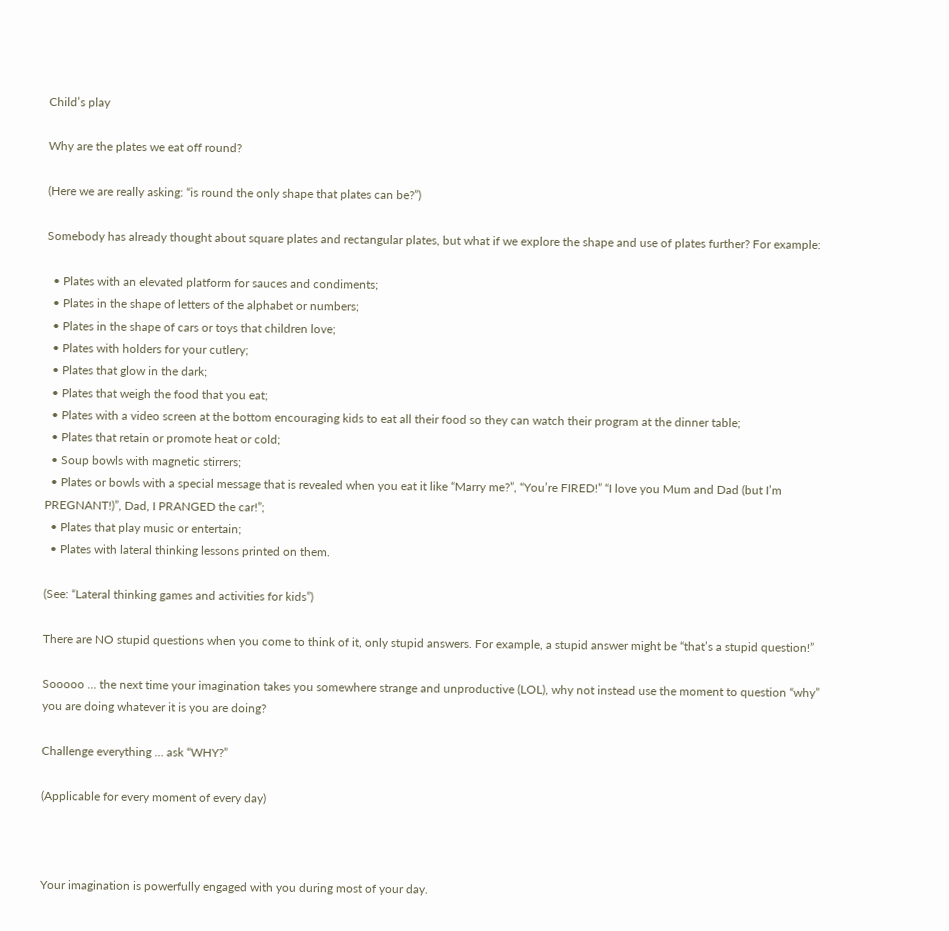Child’s play

Why are the plates we eat off round?

(Here we are really asking: “is round the only shape that plates can be?”)

Somebody has already thought about square plates and rectangular plates, but what if we explore the shape and use of plates further? For example:

  • Plates with an elevated platform for sauces and condiments;
  • Plates in the shape of letters of the alphabet or numbers;
  • Plates in the shape of cars or toys that children love;
  • Plates with holders for your cutlery;
  • Plates that glow in the dark;
  • Plates that weigh the food that you eat;
  • Plates with a video screen at the bottom encouraging kids to eat all their food so they can watch their program at the dinner table;
  • Plates that retain or promote heat or cold;
  • Soup bowls with magnetic stirrers;
  • Plates or bowls with a special message that is revealed when you eat it like “Marry me?”, “You’re FIRED!” “I love you Mum and Dad (but I’m PREGNANT!)”, Dad, I PRANGED the car!”;
  • Plates that play music or entertain;
  • Plates with lateral thinking lessons printed on them.

(See: “Lateral thinking games and activities for kids”)

There are NO stupid questions when you come to think of it, only stupid answers. For example, a stupid answer might be “that’s a stupid question!”

Sooooo … the next time your imagination takes you somewhere strange and unproductive (LOL), why not instead use the moment to question “why” you are doing whatever it is you are doing?

Challenge everything … ask “WHY?”

(Applicable for every moment of every day)



Your imagination is powerfully engaged with you during most of your day.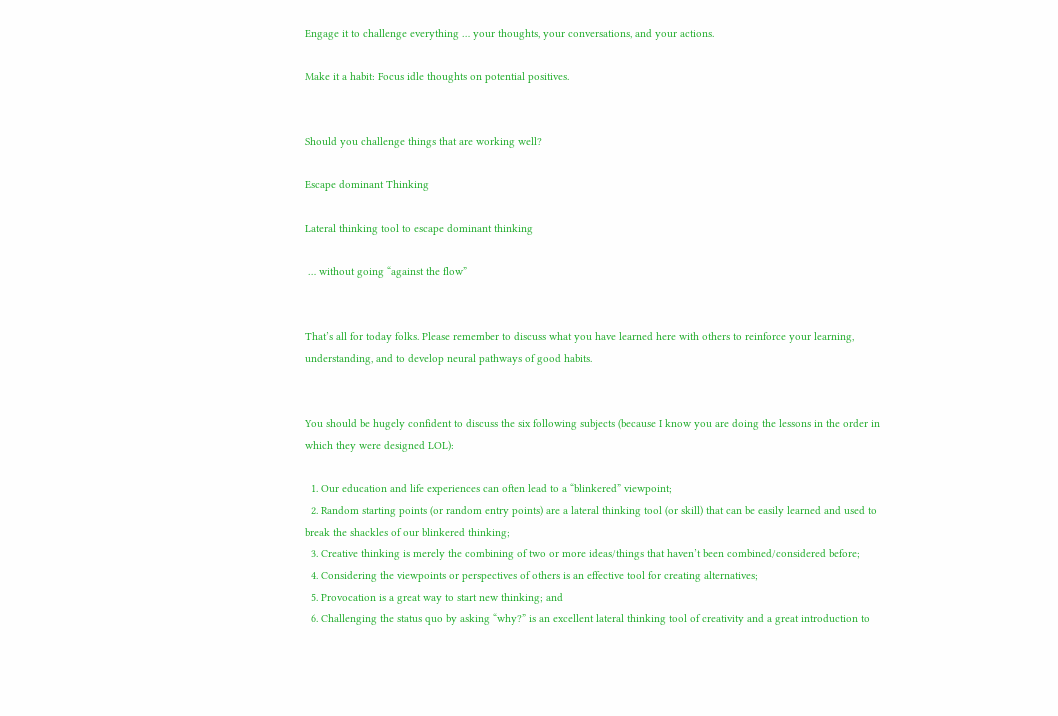Engage it to challenge everything … your thoughts, your conversations, and your actions.

Make it a habit: Focus idle thoughts on potential positives.


Should you challenge things that are working well?

Escape dominant Thinking

Lateral thinking tool to escape dominant thinking

 … without going “against the flow”


That’s all for today folks. Please remember to discuss what you have learned here with others to reinforce your learning, understanding, and to develop neural pathways of good habits.


You should be hugely confident to discuss the six following subjects (because I know you are doing the lessons in the order in which they were designed LOL):

  1. Our education and life experiences can often lead to a “blinkered” viewpoint;
  2. Random starting points (or random entry points) are a lateral thinking tool (or skill) that can be easily learned and used to break the shackles of our blinkered thinking;
  3. Creative thinking is merely the combining of two or more ideas/things that haven’t been combined/considered before;
  4. Considering the viewpoints or perspectives of others is an effective tool for creating alternatives;
  5. Provocation is a great way to start new thinking; and
  6. Challenging the status quo by asking “why?” is an excellent lateral thinking tool of creativity and a great introduction to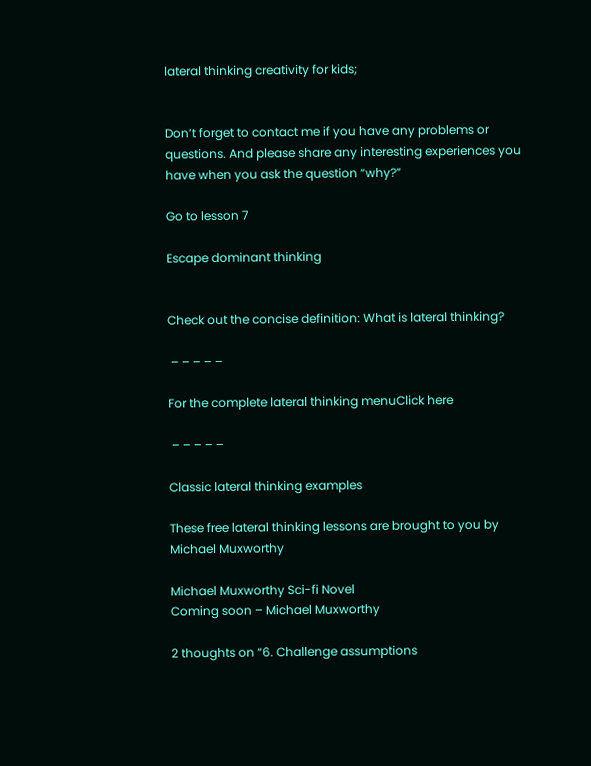lateral thinking creativity for kids;


Don’t forget to contact me if you have any problems or questions. And please share any interesting experiences you have when you ask the question “why?”

Go to lesson 7

Escape dominant thinking


Check out the concise definition: What is lateral thinking?

 – – – – –

For the complete lateral thinking menuClick here

 – – – – –

Classic lateral thinking examples

These free lateral thinking lessons are brought to you by Michael Muxworthy

Michael Muxworthy Sci-fi Novel
Coming soon – Michael Muxworthy

2 thoughts on “6. Challenge assumptions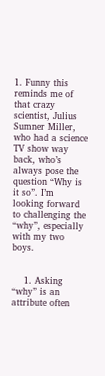1. Funny this reminds me of that crazy scientist, Julius Sumner Miller, who had a science TV show way back, who’s always pose the question “Why is it so”. I’m looking forward to challenging the “why”, especially with my two boys.


    1. Asking “why” is an attribute often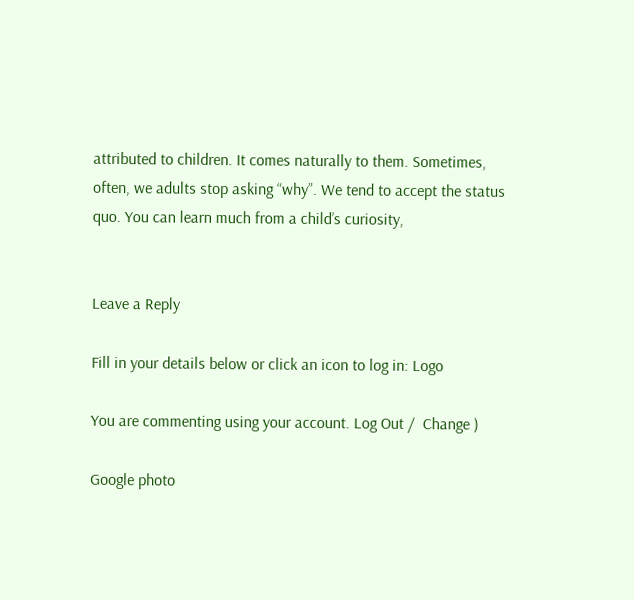attributed to children. It comes naturally to them. Sometimes, often, we adults stop asking “why”. We tend to accept the status quo. You can learn much from a child’s curiosity,


Leave a Reply

Fill in your details below or click an icon to log in: Logo

You are commenting using your account. Log Out /  Change )

Google photo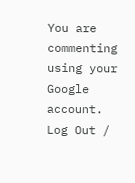You are commenting using your Google account. Log Out /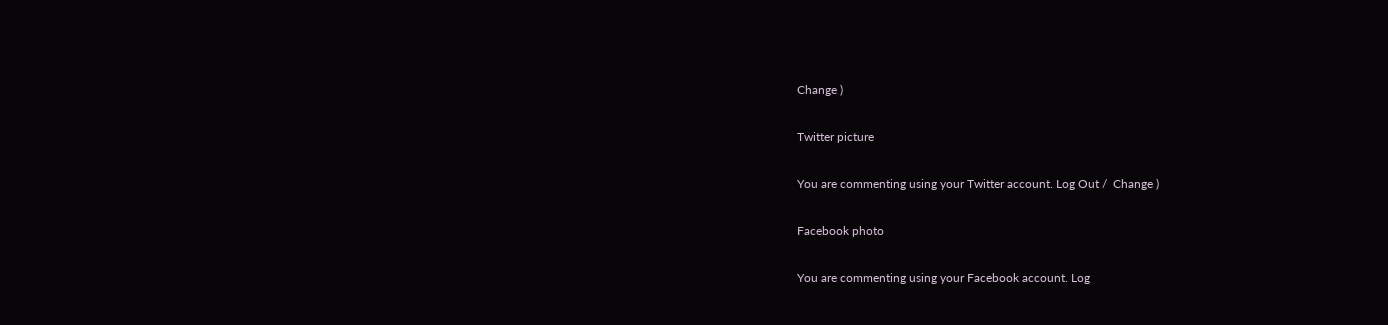Change )

Twitter picture

You are commenting using your Twitter account. Log Out /  Change )

Facebook photo

You are commenting using your Facebook account. Log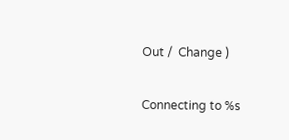Out /  Change )

Connecting to %s